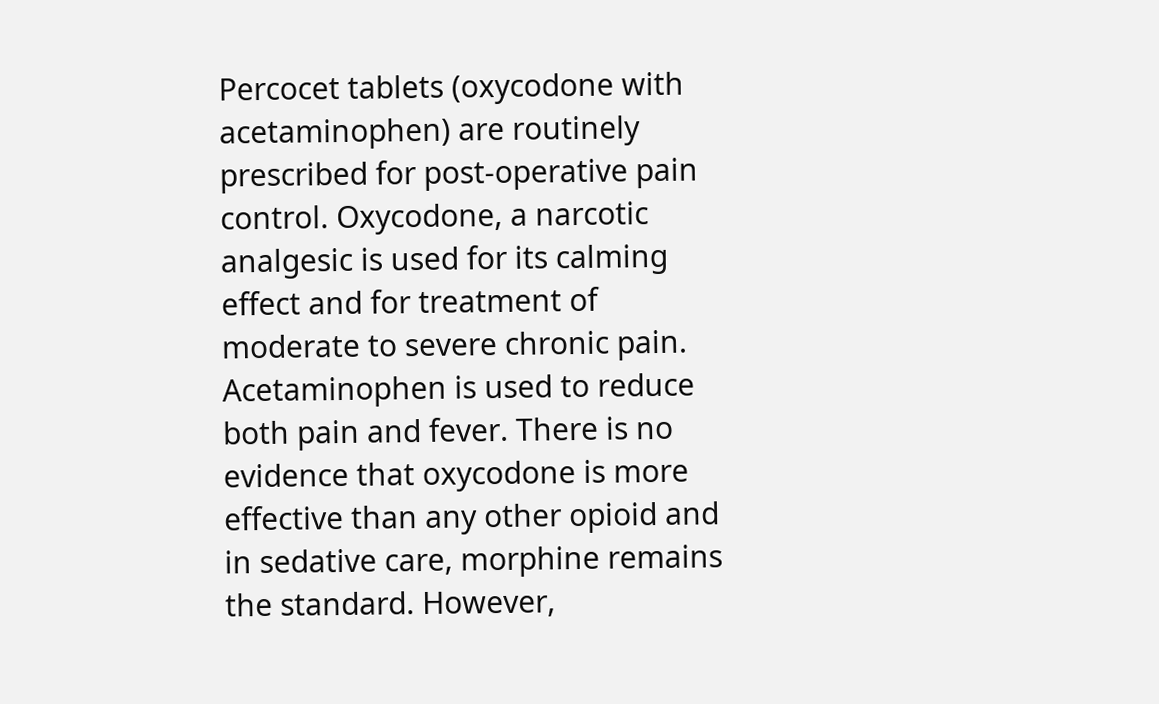Percocet tablets (oxycodone with acetaminophen) are routinely prescribed for post-operative pain control. Oxycodone, a narcotic analgesic is used for its calming effect and for treatment of moderate to severe chronic pain. Acetaminophen is used to reduce both pain and fever. There is no evidence that oxycodone is more effective than any other opioid and in sedative care, morphine remains the standard. However,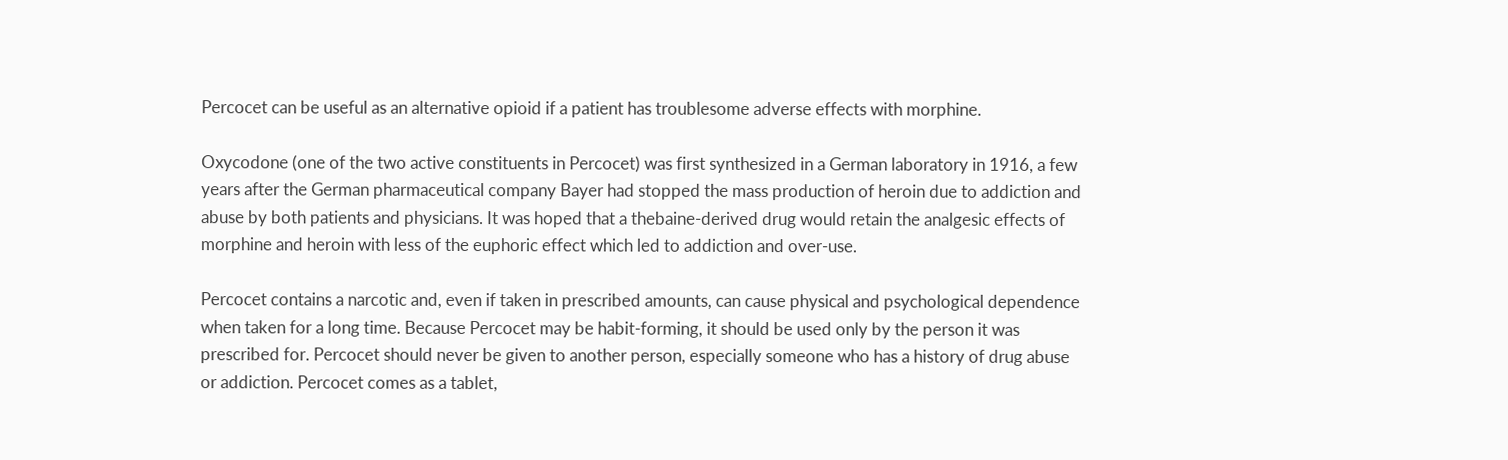Percocet can be useful as an alternative opioid if a patient has troublesome adverse effects with morphine.

Oxycodone (one of the two active constituents in Percocet) was first synthesized in a German laboratory in 1916, a few years after the German pharmaceutical company Bayer had stopped the mass production of heroin due to addiction and abuse by both patients and physicians. It was hoped that a thebaine-derived drug would retain the analgesic effects of morphine and heroin with less of the euphoric effect which led to addiction and over-use.

Percocet contains a narcotic and, even if taken in prescribed amounts, can cause physical and psychological dependence when taken for a long time. Because Percocet may be habit-forming, it should be used only by the person it was prescribed for. Percocet should never be given to another person, especially someone who has a history of drug abuse or addiction. Percocet comes as a tablet,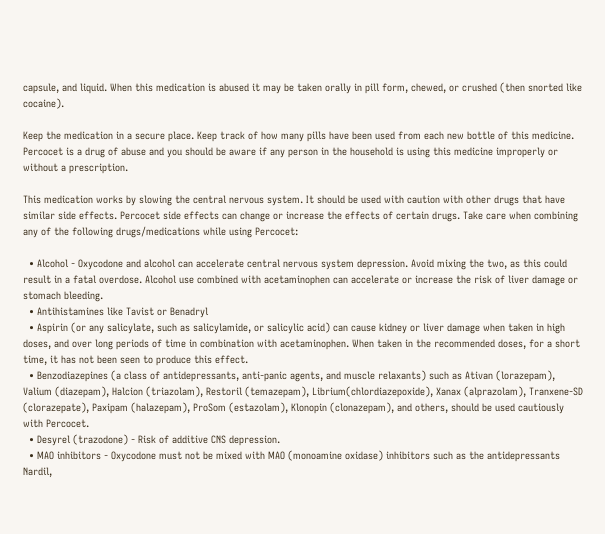capsule, and liquid. When this medication is abused it may be taken orally in pill form, chewed, or crushed (then snorted like cocaine).

Keep the medication in a secure place. Keep track of how many pills have been used from each new bottle of this medicine. Percocet is a drug of abuse and you should be aware if any person in the household is using this medicine improperly or without a prescription.

This medication works by slowing the central nervous system. It should be used with caution with other drugs that have similar side effects. Percocet side effects can change or increase the effects of certain drugs. Take care when combining any of the following drugs/medications while using Percocet:

  • Alcohol - Oxycodone and alcohol can accelerate central nervous system depression. Avoid mixing the two, as this could result in a fatal overdose. Alcohol use combined with acetaminophen can accelerate or increase the risk of liver damage or stomach bleeding.
  • Antihistamines like Tavist or Benadryl
  • Aspirin (or any salicylate, such as salicylamide, or salicylic acid) can cause kidney or liver damage when taken in high doses, and over long periods of time in combination with acetaminophen. When taken in the recommended doses, for a short time, it has not been seen to produce this effect.
  • Benzodiazepines (a class of antidepressants, anti-panic agents, and muscle relaxants) such as Ativan (lorazepam), Valium (diazepam), Halcion (triazolam), Restoril (temazepam), Librium(chlordiazepoxide), Xanax (alprazolam), Tranxene-SD (clorazepate), Paxipam (halazepam), ProSom (estazolam), Klonopin (clonazepam), and others, should be used cautiously with Percocet.
  • Desyrel (trazodone) - Risk of additive CNS depression.
  • MAO inhibitors - Oxycodone must not be mixed with MAO (monoamine oxidase) inhibitors such as the antidepressants Nardil,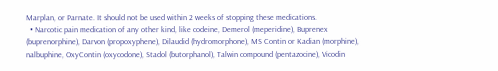Marplan, or Parnate. It should not be used within 2 weeks of stopping these medications.
  • Narcotic pain medication of any other kind, like codeine, Demerol (meperidine), Buprenex (buprenorphine), Darvon (propoxyphene), Dilaudid (hydromorphone), MS Contin or Kadian (morphine), nalbuphine, OxyContin (oxycodone), Stadol (butorphanol), Talwin compound (pentazocine), Vicodin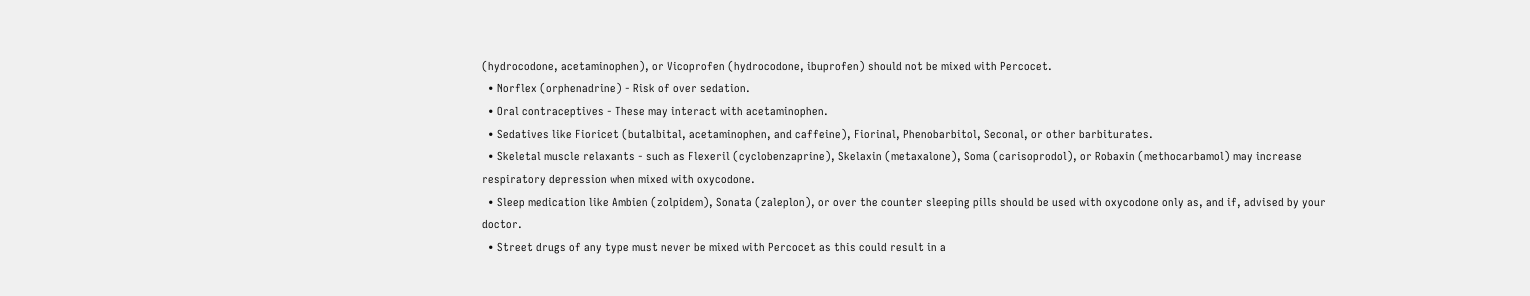(hydrocodone, acetaminophen), or Vicoprofen (hydrocodone, ibuprofen) should not be mixed with Percocet.
  • Norflex (orphenadrine) - Risk of over sedation.
  • Oral contraceptives - These may interact with acetaminophen.
  • Sedatives like Fioricet (butalbital, acetaminophen, and caffeine), Fiorinal, Phenobarbitol, Seconal, or other barbiturates.
  • Skeletal muscle relaxants - such as Flexeril (cyclobenzaprine), Skelaxin (metaxalone), Soma (carisoprodol), or Robaxin (methocarbamol) may increase respiratory depression when mixed with oxycodone.
  • Sleep medication like Ambien (zolpidem), Sonata (zaleplon), or over the counter sleeping pills should be used with oxycodone only as, and if, advised by your doctor.
  • Street drugs of any type must never be mixed with Percocet as this could result in a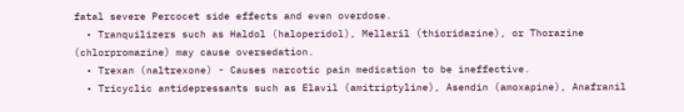fatal severe Percocet side effects and even overdose.
  • Tranquilizers such as Haldol (haloperidol), Mellaril (thioridazine), or Thorazine (chlorpromazine) may cause oversedation.
  • Trexan (naltrexone) - Causes narcotic pain medication to be ineffective.
  • Tricyclic antidepressants such as Elavil (amitriptyline), Asendin (amoxapine), Anafranil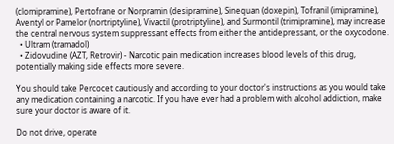(clomipramine), Pertofrane or Norpramin (desipramine), Sinequan (doxepin), Tofranil (imipramine), Aventyl or Pamelor (nortriptyline), Vivactil (protriptyline), and Surmontil (trimipramine), may increase the central nervous system suppressant effects from either the antidepressant, or the oxycodone.
  • Ultram (tramadol)
  • Zidovudine (AZT, Retrovir) - Narcotic pain medication increases blood levels of this drug, potentially making side effects more severe.

You should take Percocet cautiously and according to your doctor's instructions as you would take any medication containing a narcotic. If you have ever had a problem with alcohol addiction, make sure your doctor is aware of it.

Do not drive, operate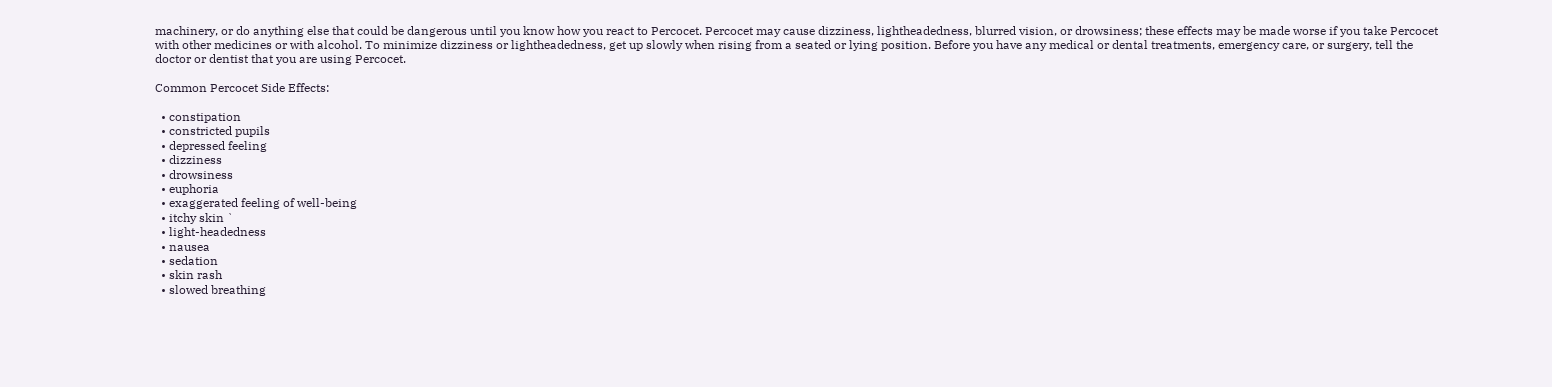machinery, or do anything else that could be dangerous until you know how you react to Percocet. Percocet may cause dizziness, lightheadedness, blurred vision, or drowsiness; these effects may be made worse if you take Percocet with other medicines or with alcohol. To minimize dizziness or lightheadedness, get up slowly when rising from a seated or lying position. Before you have any medical or dental treatments, emergency care, or surgery, tell the doctor or dentist that you are using Percocet.

Common Percocet Side Effects:

  • constipation
  • constricted pupils
  • depressed feeling
  • dizziness
  • drowsiness
  • euphoria
  • exaggerated feeling of well-being
  • itchy skin `
  • light-headedness
  • nausea
  • sedation
  • skin rash
  • slowed breathing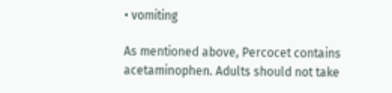• vomiting

As mentioned above, Percocet contains acetaminophen. Adults should not take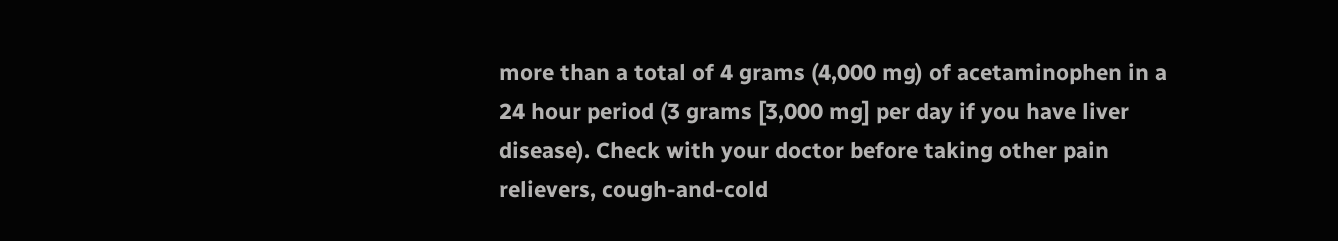more than a total of 4 grams (4,000 mg) of acetaminophen in a 24 hour period (3 grams [3,000 mg] per day if you have liver disease). Check with your doctor before taking other pain relievers, cough-and-cold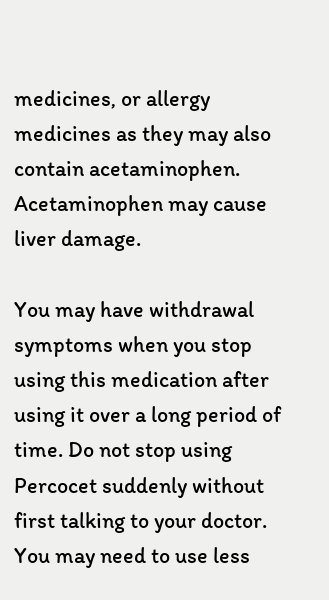medicines, or allergy medicines as they may also contain acetaminophen. Acetaminophen may cause liver damage.

You may have withdrawal symptoms when you stop using this medication after using it over a long period of time. Do not stop using Percocet suddenly without first talking to your doctor. You may need to use less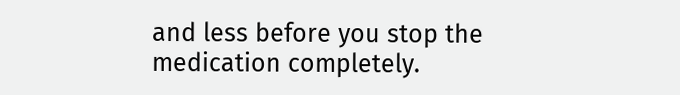and less before you stop the medication completely.